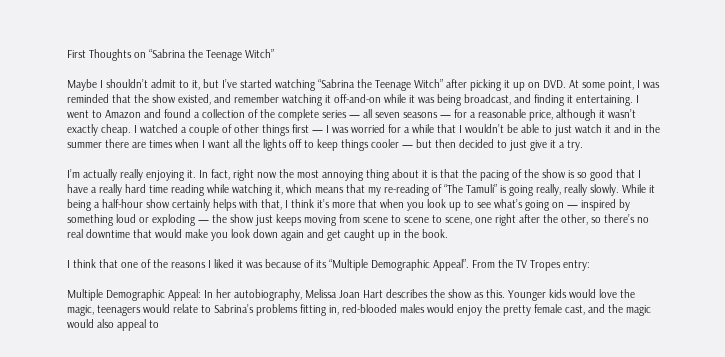First Thoughts on “Sabrina the Teenage Witch”

Maybe I shouldn’t admit to it, but I’ve started watching “Sabrina the Teenage Witch” after picking it up on DVD. At some point, I was reminded that the show existed, and remember watching it off-and-on while it was being broadcast, and finding it entertaining. I went to Amazon and found a collection of the complete series — all seven seasons — for a reasonable price, although it wasn’t exactly cheap. I watched a couple of other things first — I was worried for a while that I wouldn’t be able to just watch it and in the summer there are times when I want all the lights off to keep things cooler — but then decided to just give it a try.

I’m actually really enjoying it. In fact, right now the most annoying thing about it is that the pacing of the show is so good that I have a really hard time reading while watching it, which means that my re-reading of “The Tamuli” is going really, really slowly. While it being a half-hour show certainly helps with that, I think it’s more that when you look up to see what’s going on — inspired by something loud or exploding — the show just keeps moving from scene to scene to scene, one right after the other, so there’s no real downtime that would make you look down again and get caught up in the book.

I think that one of the reasons I liked it was because of its “Multiple Demographic Appeal”. From the TV Tropes entry:

Multiple Demographic Appeal: In her autobiography, Melissa Joan Hart describes the show as this. Younger kids would love the magic, teenagers would relate to Sabrina’s problems fitting in, red-blooded males would enjoy the pretty female cast, and the magic would also appeal to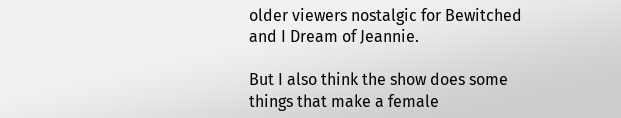older viewers nostalgic for Bewitched and I Dream of Jeannie.

But I also think the show does some things that make a female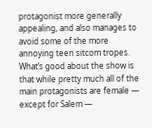protagonist more generally appealing, and also manages to avoid some of the more annoying teen sitcom tropes. What’s good about the show is that while pretty much all of the main protagonists are female — except for Salem —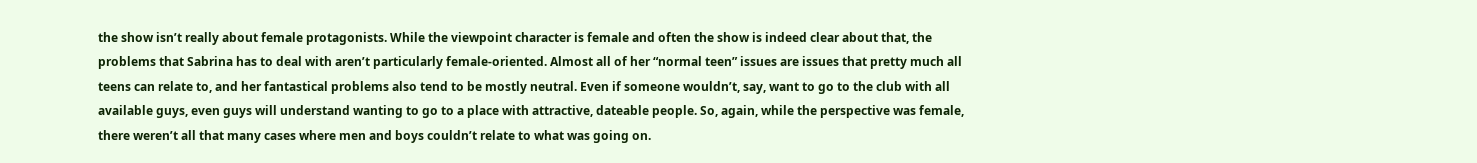the show isn’t really about female protagonists. While the viewpoint character is female and often the show is indeed clear about that, the problems that Sabrina has to deal with aren’t particularly female-oriented. Almost all of her “normal teen” issues are issues that pretty much all teens can relate to, and her fantastical problems also tend to be mostly neutral. Even if someone wouldn’t, say, want to go to the club with all available guys, even guys will understand wanting to go to a place with attractive, dateable people. So, again, while the perspective was female, there weren’t all that many cases where men and boys couldn’t relate to what was going on.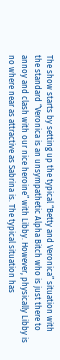The show starts by setting up the typical “Betty and Veronica” situation with the standard “Veronica is an unsympathetic Alpha Bitch who is just there to annoy and clash with our nice heroine” with Libby. However, physically Libby is no where near as attractive as Sabrina is. The typical situation has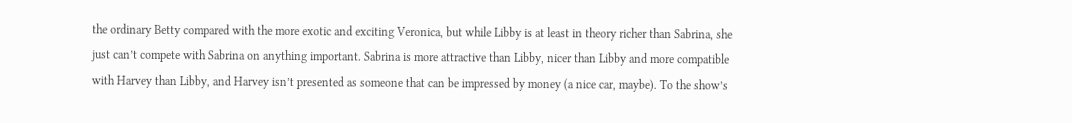the ordinary Betty compared with the more exotic and exciting Veronica, but while Libby is at least in theory richer than Sabrina, she just can’t compete with Sabrina on anything important. Sabrina is more attractive than Libby, nicer than Libby and more compatible with Harvey than Libby, and Harvey isn’t presented as someone that can be impressed by money (a nice car, maybe). To the show’s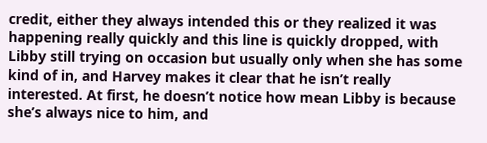credit, either they always intended this or they realized it was happening really quickly and this line is quickly dropped, with Libby still trying on occasion but usually only when she has some kind of in, and Harvey makes it clear that he isn’t really interested. At first, he doesn’t notice how mean Libby is because she’s always nice to him, and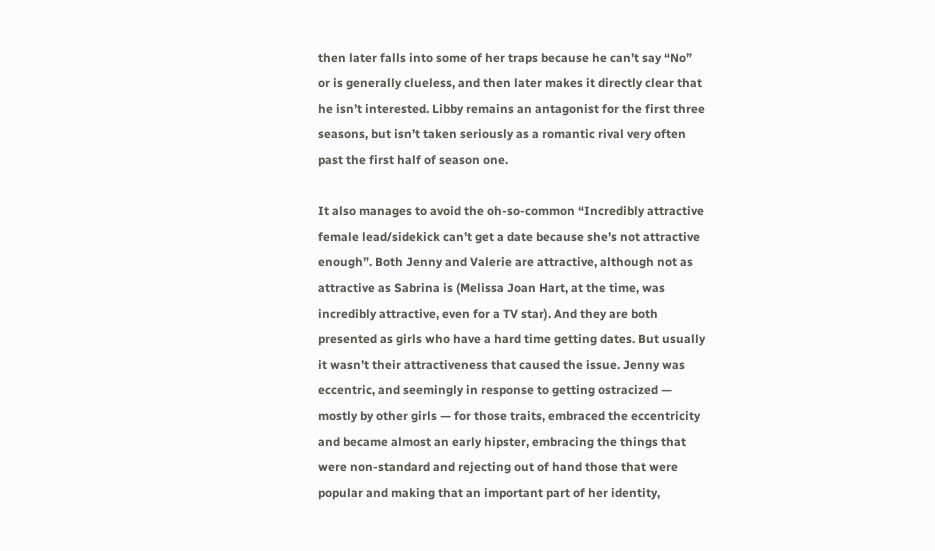then later falls into some of her traps because he can’t say “No” or is generally clueless, and then later makes it directly clear that he isn’t interested. Libby remains an antagonist for the first three seasons, but isn’t taken seriously as a romantic rival very often past the first half of season one.

It also manages to avoid the oh-so-common “Incredibly attractive female lead/sidekick can’t get a date because she’s not attractive enough”. Both Jenny and Valerie are attractive, although not as attractive as Sabrina is (Melissa Joan Hart, at the time, was incredibly attractive, even for a TV star). And they are both presented as girls who have a hard time getting dates. But usually it wasn’t their attractiveness that caused the issue. Jenny was eccentric, and seemingly in response to getting ostracized — mostly by other girls — for those traits, embraced the eccentricity and became almost an early hipster, embracing the things that were non-standard and rejecting out of hand those that were popular and making that an important part of her identity,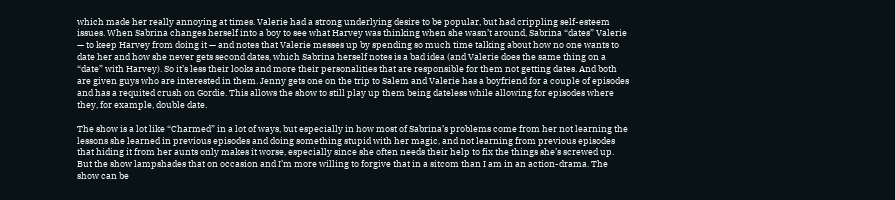which made her really annoying at times. Valerie had a strong underlying desire to be popular, but had crippling self-esteem issues. When Sabrina changes herself into a boy to see what Harvey was thinking when she wasn’t around, Sabrina “dates” Valerie — to keep Harvey from doing it — and notes that Valerie messes up by spending so much time talking about how no one wants to date her and how she never gets second dates, which Sabrina herself notes is a bad idea (and Valerie does the same thing on a “date” with Harvey). So it’s less their looks and more their personalities that are responsible for them not getting dates. And both are given guys who are interested in them. Jenny gets one on the trip to Salem and Valerie has a boyfriend for a couple of episodes and has a requited crush on Gordie. This allows the show to still play up them being dateless while allowing for episodes where they, for example, double date.

The show is a lot like “Charmed” in a lot of ways, but especially in how most of Sabrina’s problems come from her not learning the lessons she learned in previous episodes and doing something stupid with her magic, and not learning from previous episodes that hiding it from her aunts only makes it worse, especially since she often needs their help to fix the things she’s screwed up. But the show lampshades that on occasion and I’m more willing to forgive that in a sitcom than I am in an action-drama. The show can be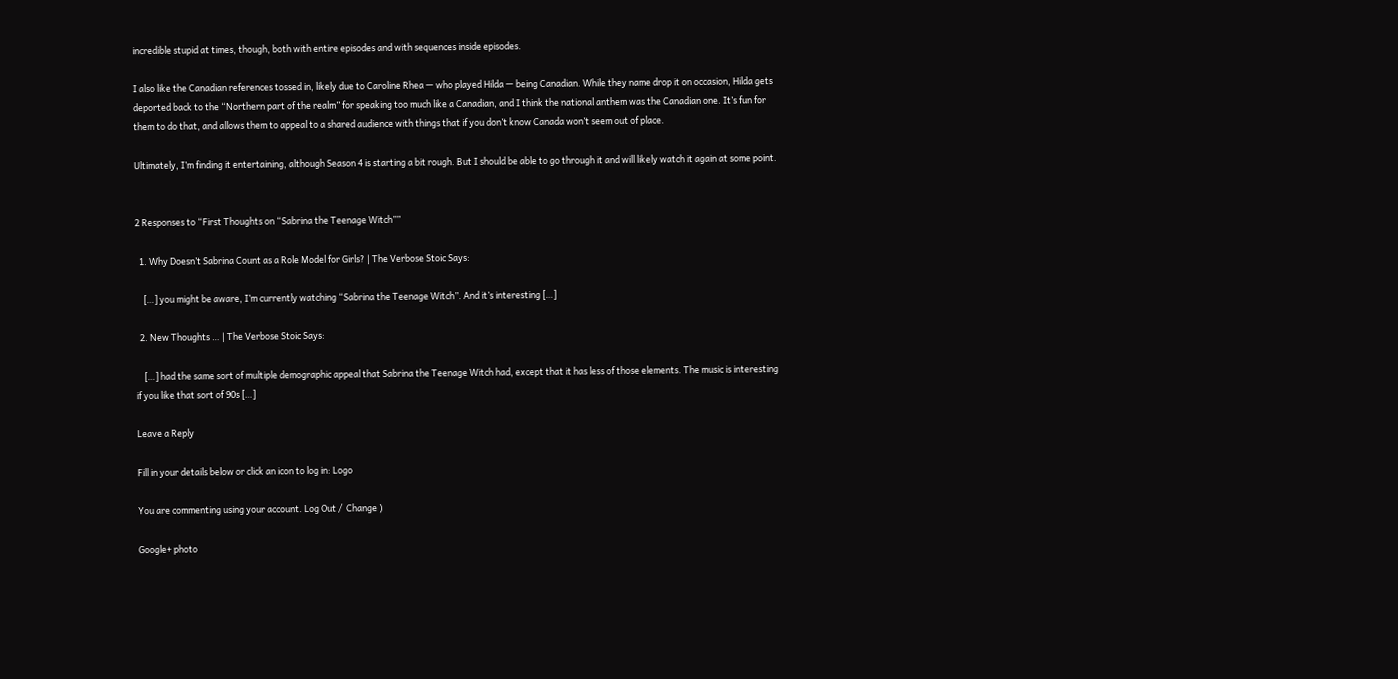incredible stupid at times, though, both with entire episodes and with sequences inside episodes.

I also like the Canadian references tossed in, likely due to Caroline Rhea — who played Hilda — being Canadian. While they name drop it on occasion, Hilda gets deported back to the “Northern part of the realm” for speaking too much like a Canadian, and I think the national anthem was the Canadian one. It’s fun for them to do that, and allows them to appeal to a shared audience with things that if you don’t know Canada won’t seem out of place.

Ultimately, I’m finding it entertaining, although Season 4 is starting a bit rough. But I should be able to go through it and will likely watch it again at some point.


2 Responses to “First Thoughts on “Sabrina the Teenage Witch””

  1. Why Doesn’t Sabrina Count as a Role Model for Girls? | The Verbose Stoic Says:

    […] you might be aware, I’m currently watching “Sabrina the Teenage Witch”. And it’s interesting […]

  2. New Thoughts … | The Verbose Stoic Says:

    […] had the same sort of multiple demographic appeal that Sabrina the Teenage Witch had, except that it has less of those elements. The music is interesting if you like that sort of 90s […]

Leave a Reply

Fill in your details below or click an icon to log in: Logo

You are commenting using your account. Log Out /  Change )

Google+ photo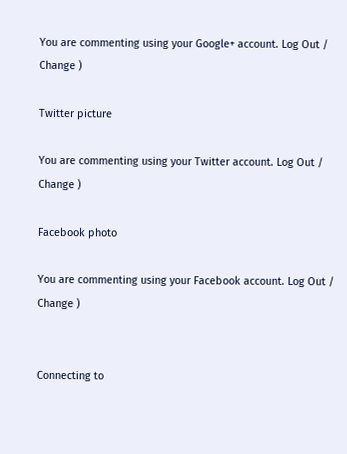You are commenting using your Google+ account. Log Out /  Change )

Twitter picture

You are commenting using your Twitter account. Log Out /  Change )

Facebook photo

You are commenting using your Facebook account. Log Out /  Change )


Connecting to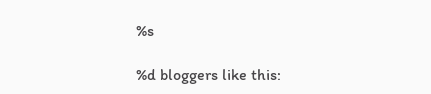%s

%d bloggers like this: